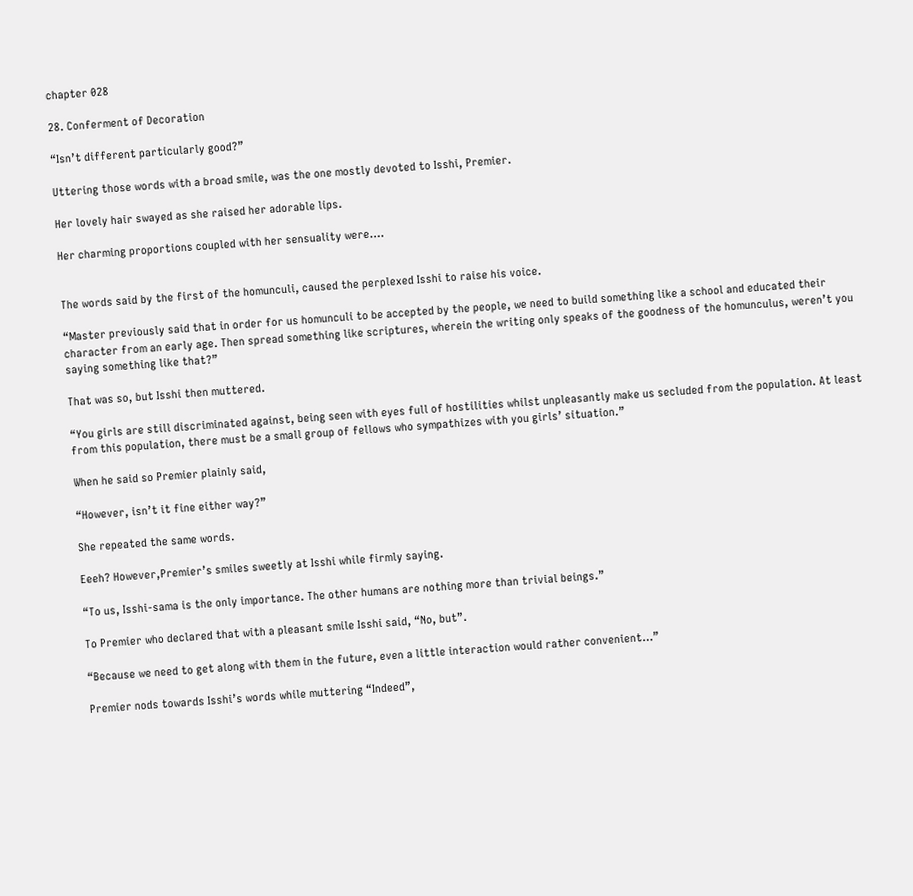chapter 028

28. Conferment of Decoration

“Isn’t different particularly good?”

Uttering those words with a broad smile, was the one mostly devoted to Isshi, Premier.

Her lovely hair swayed as she raised her adorable lips.

Her charming proportions coupled with her sensuality were….


The words said by the first of the homunculi, caused the perplexed Isshi to raise his voice.

“Master previously said that in order for us homunculi to be accepted by the people, we need to build something like a school and educated their character from an early age. Then spread something like scriptures, wherein the writing only speaks of the goodness of the homunculus, weren’t you saying something like that?”

That was so, but Isshi then muttered.

“You girls are still discriminated against, being seen with eyes full of hostilities whilst unpleasantly make us secluded from the population. At least from this population, there must be a small group of fellows who sympathizes with you girls’ situation.”

When he said so Premier plainly said,

“However, isn’t it fine either way?”

She repeated the same words.

Eeeh? However,Premier’s smiles sweetly at Isshi while firmly saying.

“To us, Isshi-sama is the only importance. The other humans are nothing more than trivial beings.”

To Premier who declared that with a pleasant smile Isshi said, “No, but”.

“Because we need to get along with them in the future, even a little interaction would rather convenient…”

Premier nods towards Isshi’s words while muttering “Indeed”,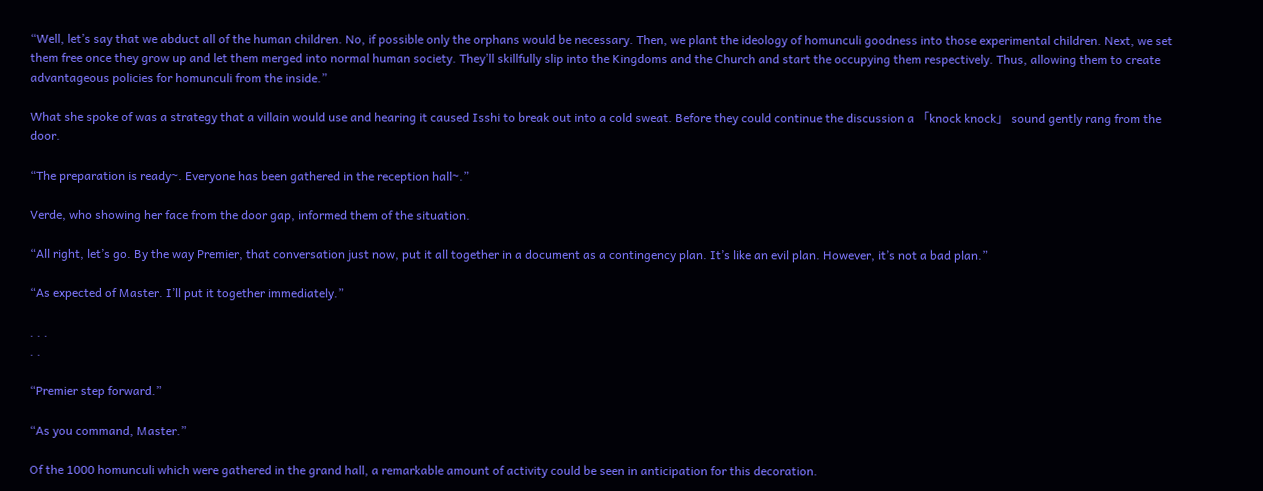“Well, let’s say that we abduct all of the human children. No, if possible only the orphans would be necessary. Then, we plant the ideology of homunculi goodness into those experimental children. Next, we set them free once they grow up and let them merged into normal human society. They’ll skillfully slip into the Kingdoms and the Church and start the occupying them respectively. Thus, allowing them to create advantageous policies for homunculi from the inside.”

What she spoke of was a strategy that a villain would use and hearing it caused Isshi to break out into a cold sweat. Before they could continue the discussion a 「knock knock」 sound gently rang from the door.

“The preparation is ready~. Everyone has been gathered in the reception hall~.”

Verde, who showing her face from the door gap, informed them of the situation.

“All right, let’s go. By the way Premier, that conversation just now, put it all together in a document as a contingency plan. It’s like an evil plan. However, it’s not a bad plan.”

“As expected of Master. I’ll put it together immediately.”

. . .
. .

“Premier step forward.”

“As you command, Master.”

Of the 1000 homunculi which were gathered in the grand hall, a remarkable amount of activity could be seen in anticipation for this decoration.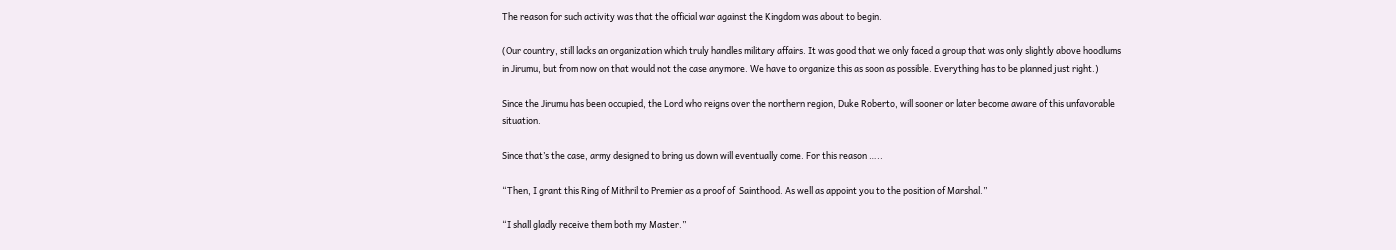The reason for such activity was that the official war against the Kingdom was about to begin.

(Our country, still lacks an organization which truly handles military affairs. It was good that we only faced a group that was only slightly above hoodlums in Jirumu, but from now on that would not the case anymore. We have to organize this as soon as possible. Everything has to be planned just right.)

Since the Jirumu has been occupied, the Lord who reigns over the northern region, Duke Roberto, will sooner or later become aware of this unfavorable situation.

Since that’s the case, army designed to bring us down will eventually come. For this reason …..

“Then, I grant this Ring of Mithril to Premier as a proof of  Sainthood. As well as appoint you to the position of Marshal.”

“I shall gladly receive them both my Master.”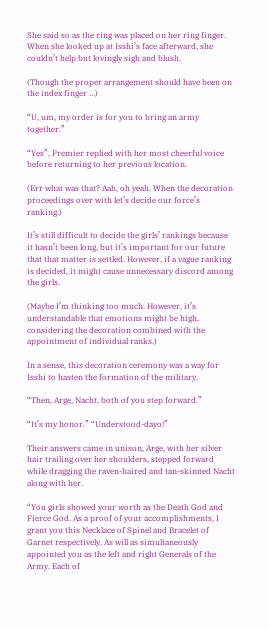She said so as the ring was placed on her ring finger. When she looked up at Isshi’s face afterward, she couldn’t help but lovingly sigh and blush.

(Though the proper arrangement should have been on the index finger …)

“U, um, my order is for you to bring an army together.”

“Yes”, Premier replied with her most cheerful voice before returning to her previous location.

(Err what was that? Aah, oh yeah. When the decoration proceedings over with let’s decide our force’s ranking.)

It’s still difficult to decide the girls’ rankings because it hasn’t been long, but it’s important for our future that that matter is settled. However, if a vague ranking is decided, it might cause unnecessary discord among the girls.

(Maybe I’m thinking too much. However, it’s understandable that emotions might be high, considering the decoration combined with the appointment of individual ranks.)

In a sense, this decoration ceremony was a way for Isshi to hasten the formation of the military.

“Then, Arge, Nacht, both of you step forward.”

“It’s my honor.” “Understood-dayo!”

Their answers came in unison, Arge, with her silver hair trailing over her shoulders, stepped forward while dragging the raven-haired and tan-skinned Nacht along with her.

“You girls showed your worth as the Death God and Fierce God. As a proof of your accomplishments, I grant you this Necklace of Spinel and Bracelet of Garnet respectively. As will as simultaneously appointed you as the left and right Generals of the Army. Each of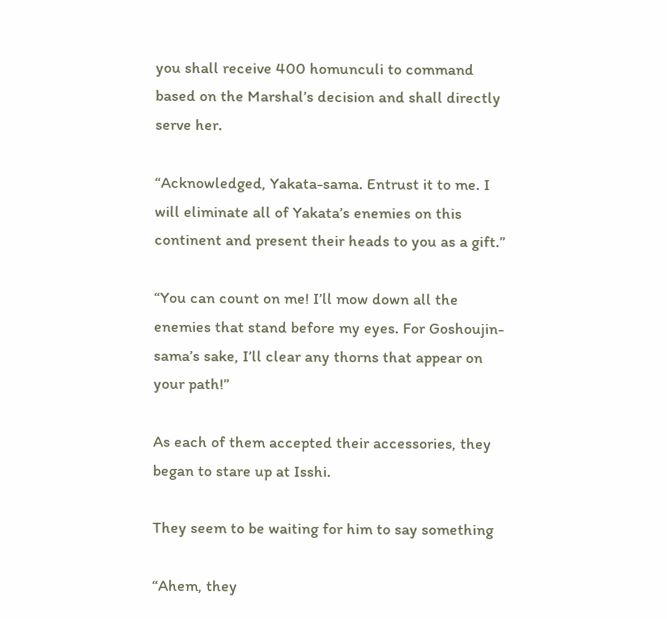you shall receive 400 homunculi to command based on the Marshal’s decision and shall directly serve her.

“Acknowledged, Yakata-sama. Entrust it to me. I will eliminate all of Yakata’s enemies on this continent and present their heads to you as a gift.”

“You can count on me! I’ll mow down all the enemies that stand before my eyes. For Goshoujin-sama’s sake, I’ll clear any thorns that appear on your path!”

As each of them accepted their accessories, they began to stare up at Isshi.

They seem to be waiting for him to say something

“Ahem, they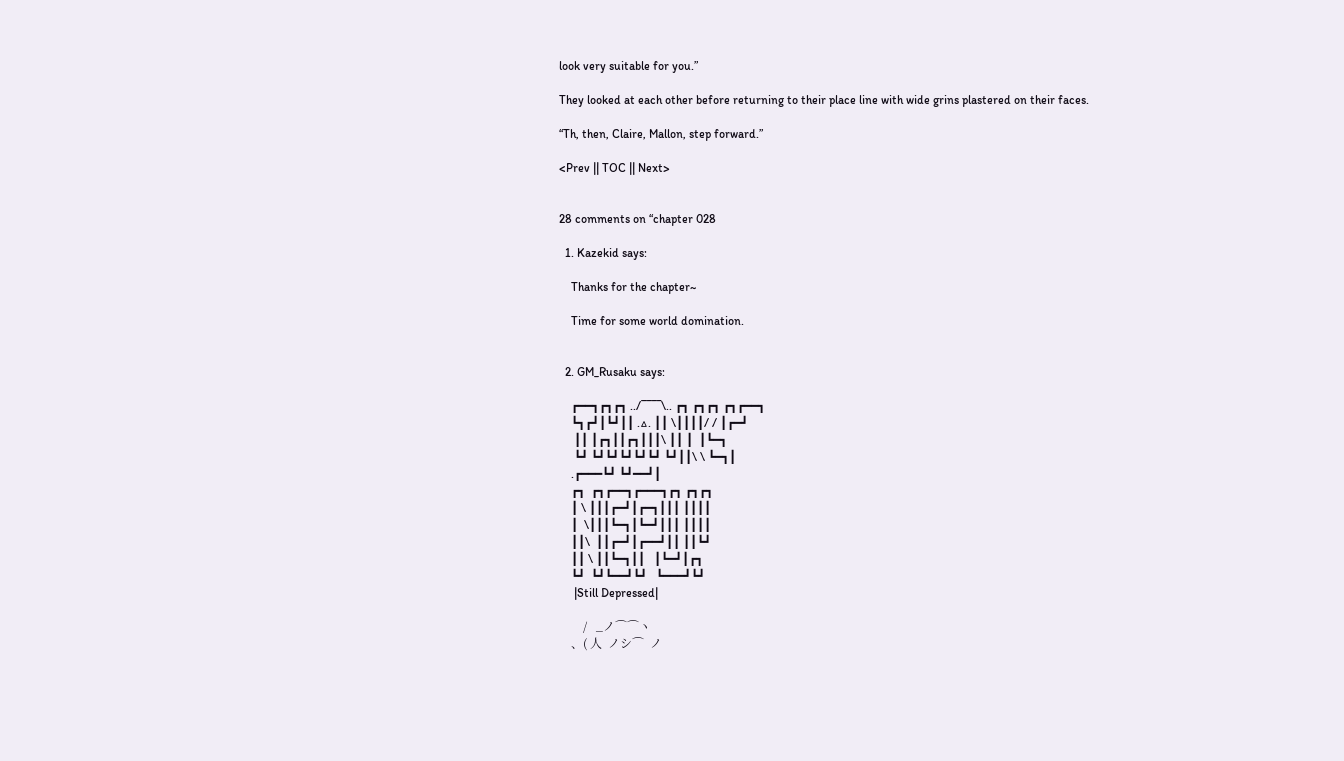look very suitable for you.”

They looked at each other before returning to their place line with wide grins plastered on their faces.

“Th, then, Claire, Mallon, step forward.”

<Prev || TOC || Next>


28 comments on “chapter 028

  1. Kazekid says:

    Thanks for the chapter~

    Time for some world domination.


  2. GM_Rusaku says:

    ┏━━┓┏┓┏┓ ../¯¯¯¯\.. ┏┓ ┏┓┏┓ ┏┓┏━━┓
    ┗┓┏┛┃┗┛┃┃ .△. ┃┃ \┃┃┃┃/ / ┃┏━┛
     ┃┃ ┃┏┓┃┃┏┓┃┃┃\ ┃┃ ┃  ┃┗━┓
     ┗┛ ┗┛┗┛┗┛┗┛┗┛ ┗┛┃┃\ \ ┗━┓┃
    .┏━━━┗┛ ┗┛━━┛┃
    ┏┓  ┏┓┏━━┓┏━━━┓┏┓ ┏┓┏┓
    ┃ \ ┃┃┃┏━┛┃┏━┓┃┃┃ ┃┃┃┃
    ┃  \┃┃┃┗━┓┃┗━┛┃┃┃ ┃┃┃┃
    ┃┃\  ┃┃┏━┛┃┏━━┛┃┃ ┃┃┗┛
    ┃┃ \ ┃┃┗━┓┃┃   ┃┗━┛┃┏┓
    ┗┛  ┗┛┗━━┛┗┛   ┗━━━┛┗┛
     |Still Depressed|

        /   _ノ⌒⌒ヽ
    、( 人  ノシ⌒  ノ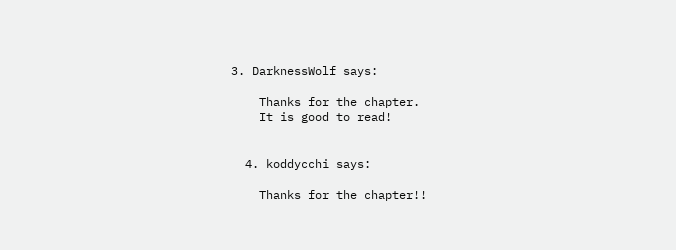3. DarknessWolf says:

    Thanks for the chapter.
    It is good to read!


  4. koddycchi says:

    Thanks for the chapter!!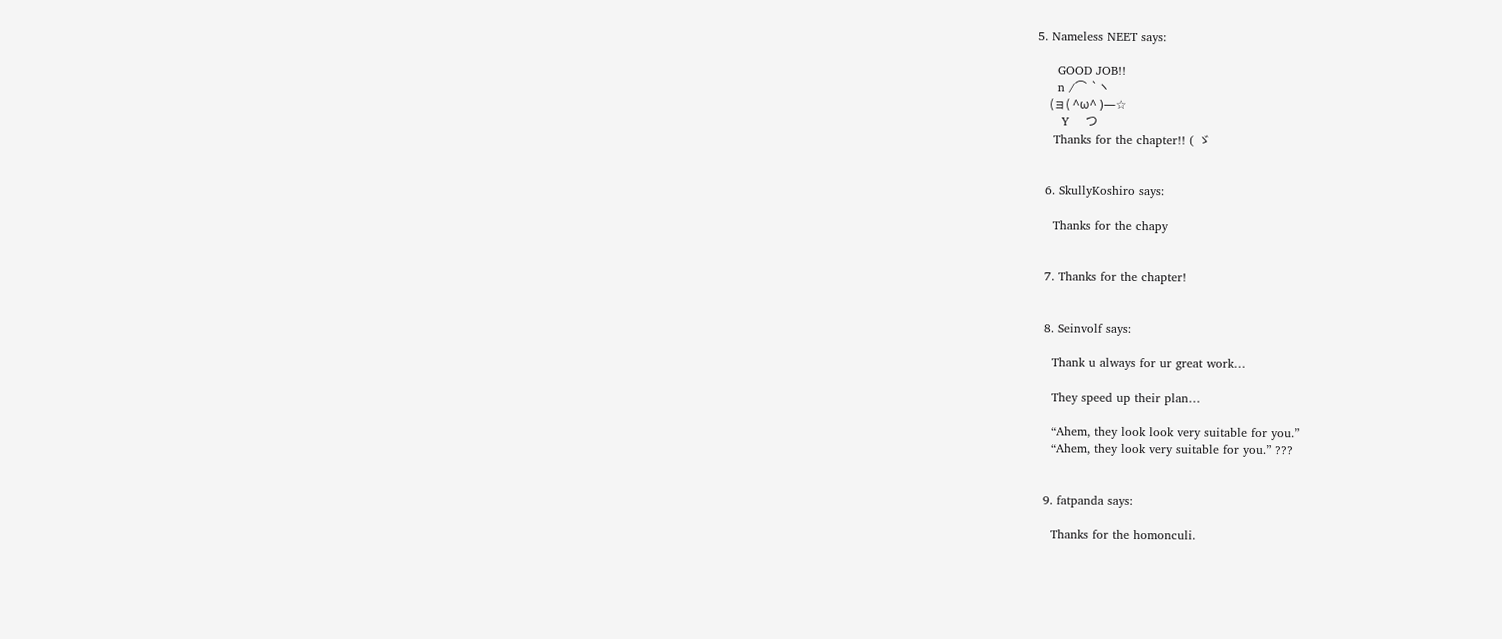5. Nameless NEET says:

     GOOD JOB!!
     n /⌒ `ヽ
    (ョ( ^ω^ )—☆
      Y    つ
    Thanks for the chapter!! ( ゞ


  6. SkullyKoshiro says:

    Thanks for the chapy


  7. Thanks for the chapter!


  8. Seinvolf says:

    Thank u always for ur great work…

    They speed up their plan…

    “Ahem, they look look very suitable for you.”
    “Ahem, they look very suitable for you.” ???


  9. fatpanda says:

    Thanks for the homonculi.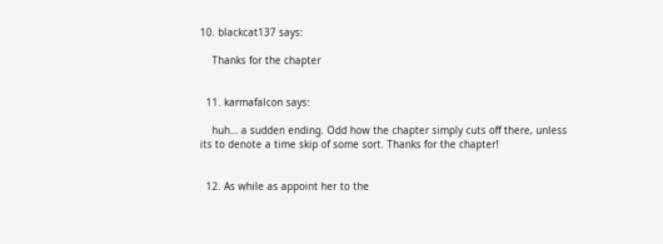10. blackcat137 says:

    Thanks for the chapter


  11. karmafalcon says:

    huh… a sudden ending. Odd how the chapter simply cuts off there, unless its to denote a time skip of some sort. Thanks for the chapter!


  12. As while as appoint her to the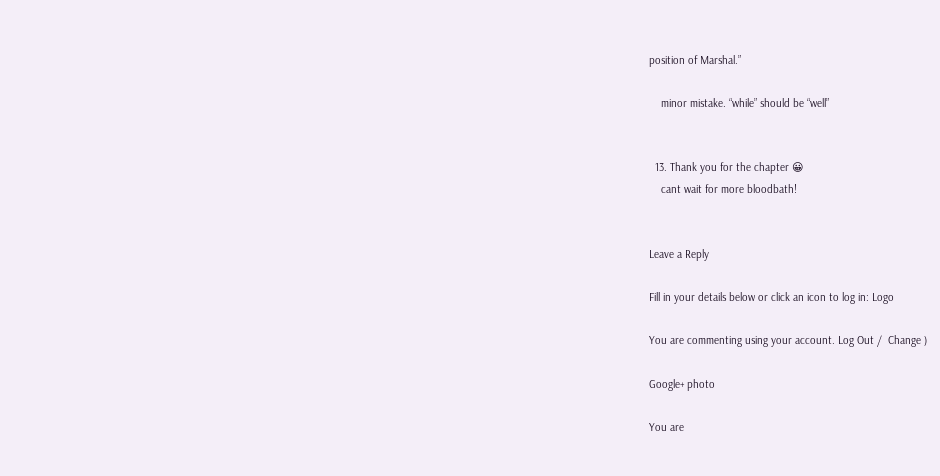position of Marshal.”

    minor mistake. “while” should be “well”


  13. Thank you for the chapter 😀
    cant wait for more bloodbath!


Leave a Reply

Fill in your details below or click an icon to log in: Logo

You are commenting using your account. Log Out /  Change )

Google+ photo

You are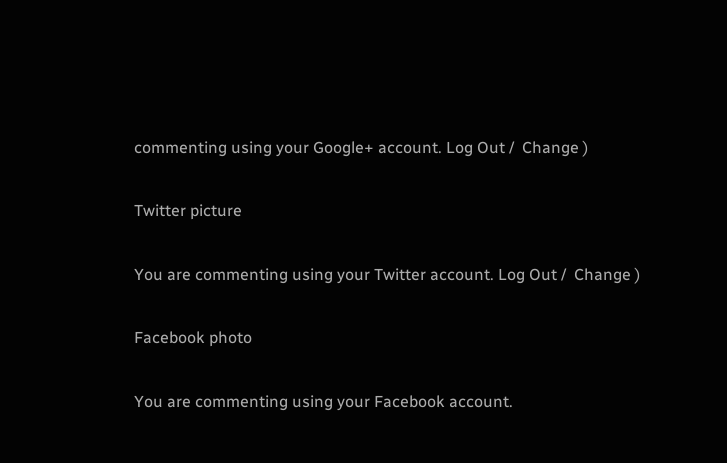commenting using your Google+ account. Log Out /  Change )

Twitter picture

You are commenting using your Twitter account. Log Out /  Change )

Facebook photo

You are commenting using your Facebook account.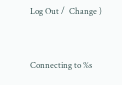Log Out /  Change )


Connecting to %s